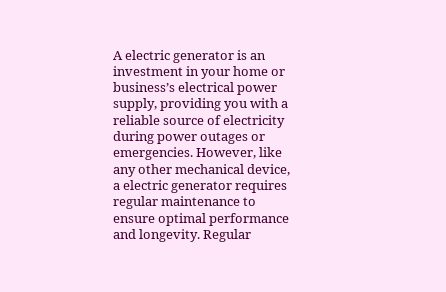A electric generator is an investment in your home or business’s electrical power supply, providing you with a reliable source of electricity during power outages or emergencies. However, like any other mechanical device, a electric generator requires regular maintenance to ensure optimal performance and longevity. Regular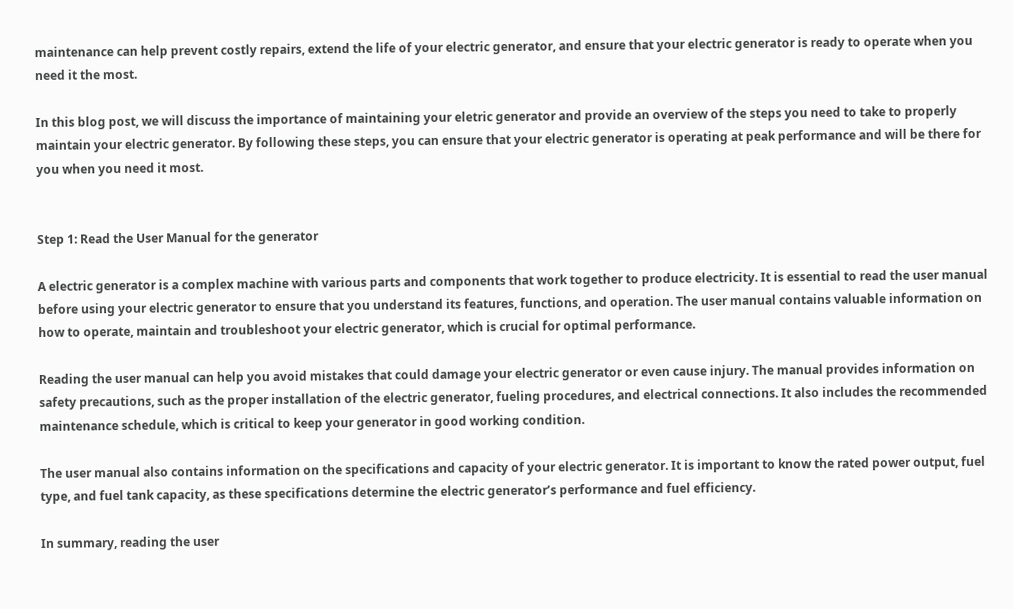maintenance can help prevent costly repairs, extend the life of your electric generator, and ensure that your electric generator is ready to operate when you need it the most.

In this blog post, we will discuss the importance of maintaining your eletric generator and provide an overview of the steps you need to take to properly maintain your electric generator. By following these steps, you can ensure that your electric generator is operating at peak performance and will be there for you when you need it most.


Step 1: Read the User Manual for the generator

A electric generator is a complex machine with various parts and components that work together to produce electricity. It is essential to read the user manual before using your electric generator to ensure that you understand its features, functions, and operation. The user manual contains valuable information on how to operate, maintain and troubleshoot your electric generator, which is crucial for optimal performance.

Reading the user manual can help you avoid mistakes that could damage your electric generator or even cause injury. The manual provides information on safety precautions, such as the proper installation of the electric generator, fueling procedures, and electrical connections. It also includes the recommended maintenance schedule, which is critical to keep your generator in good working condition.

The user manual also contains information on the specifications and capacity of your electric generator. It is important to know the rated power output, fuel type, and fuel tank capacity, as these specifications determine the electric generator’s performance and fuel efficiency.

In summary, reading the user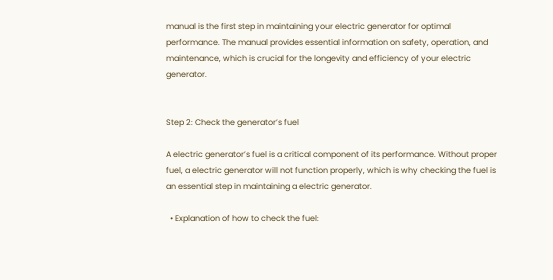manual is the first step in maintaining your electric generator for optimal performance. The manual provides essential information on safety, operation, and maintenance, which is crucial for the longevity and efficiency of your electric generator.


Step 2: Check the generator’s fuel

A electric generator’s fuel is a critical component of its performance. Without proper fuel, a electric generator will not function properly, which is why checking the fuel is an essential step in maintaining a electric generator.

  • Explanation of how to check the fuel: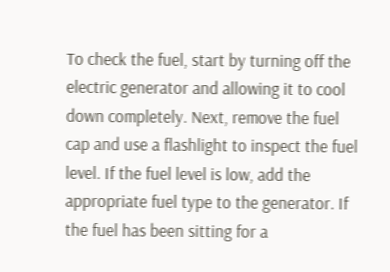To check the fuel, start by turning off the electric generator and allowing it to cool down completely. Next, remove the fuel cap and use a flashlight to inspect the fuel level. If the fuel level is low, add the appropriate fuel type to the generator. If the fuel has been sitting for a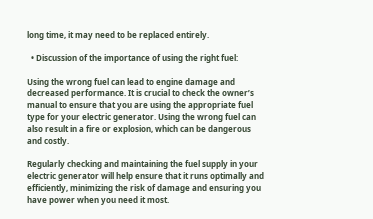long time, it may need to be replaced entirely.

  • Discussion of the importance of using the right fuel:

Using the wrong fuel can lead to engine damage and decreased performance. It is crucial to check the owner’s manual to ensure that you are using the appropriate fuel type for your electric generator. Using the wrong fuel can also result in a fire or explosion, which can be dangerous and costly.

Regularly checking and maintaining the fuel supply in your electric generator will help ensure that it runs optimally and efficiently, minimizing the risk of damage and ensuring you have power when you need it most.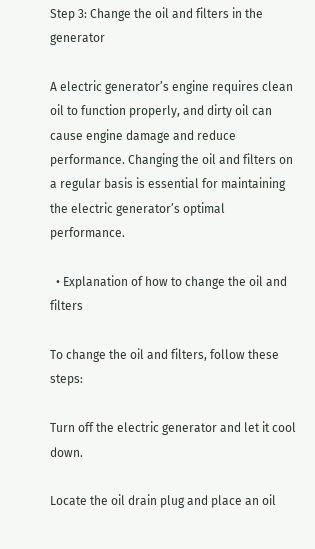Step 3: Change the oil and filters in the generator

A electric generator’s engine requires clean oil to function properly, and dirty oil can cause engine damage and reduce performance. Changing the oil and filters on a regular basis is essential for maintaining the electric generator’s optimal performance.

  • Explanation of how to change the oil and filters

To change the oil and filters, follow these steps:

Turn off the electric generator and let it cool down.

Locate the oil drain plug and place an oil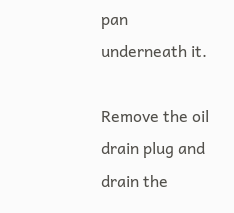pan underneath it.

Remove the oil drain plug and drain the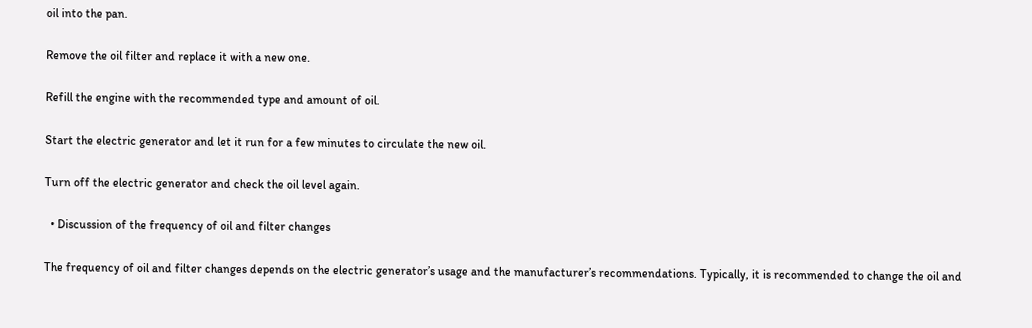oil into the pan.

Remove the oil filter and replace it with a new one.

Refill the engine with the recommended type and amount of oil.

Start the electric generator and let it run for a few minutes to circulate the new oil.

Turn off the electric generator and check the oil level again.

  • Discussion of the frequency of oil and filter changes

The frequency of oil and filter changes depends on the electric generator’s usage and the manufacturer’s recommendations. Typically, it is recommended to change the oil and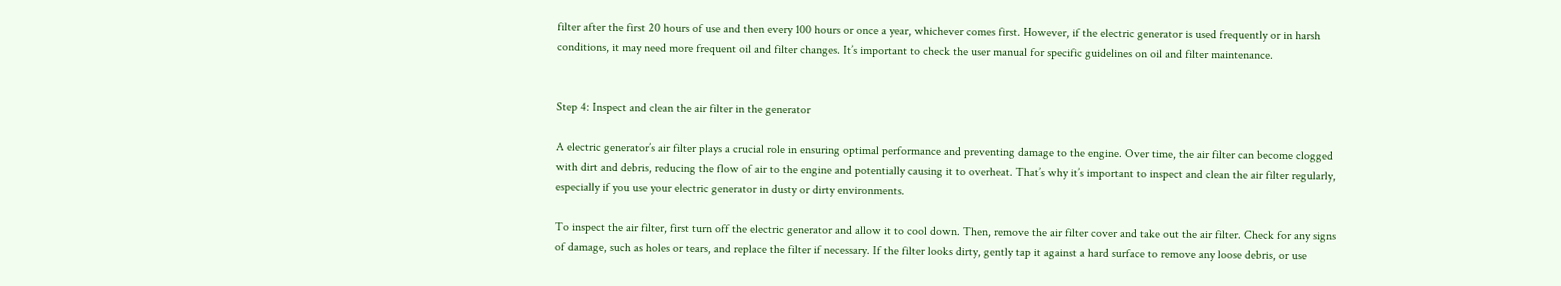filter after the first 20 hours of use and then every 100 hours or once a year, whichever comes first. However, if the electric generator is used frequently or in harsh conditions, it may need more frequent oil and filter changes. It’s important to check the user manual for specific guidelines on oil and filter maintenance.


Step 4: Inspect and clean the air filter in the generator

A electric generator’s air filter plays a crucial role in ensuring optimal performance and preventing damage to the engine. Over time, the air filter can become clogged with dirt and debris, reducing the flow of air to the engine and potentially causing it to overheat. That’s why it’s important to inspect and clean the air filter regularly, especially if you use your electric generator in dusty or dirty environments.

To inspect the air filter, first turn off the electric generator and allow it to cool down. Then, remove the air filter cover and take out the air filter. Check for any signs of damage, such as holes or tears, and replace the filter if necessary. If the filter looks dirty, gently tap it against a hard surface to remove any loose debris, or use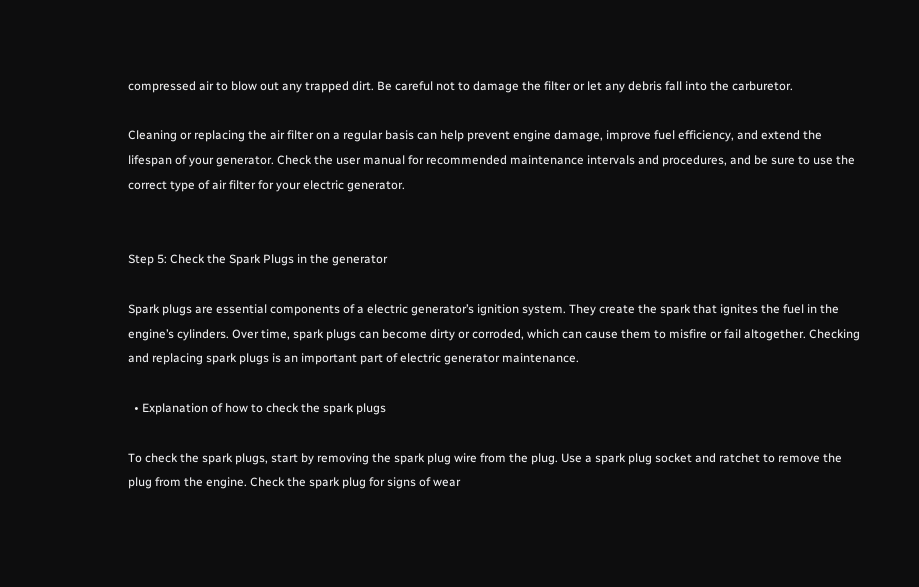compressed air to blow out any trapped dirt. Be careful not to damage the filter or let any debris fall into the carburetor.

Cleaning or replacing the air filter on a regular basis can help prevent engine damage, improve fuel efficiency, and extend the lifespan of your generator. Check the user manual for recommended maintenance intervals and procedures, and be sure to use the correct type of air filter for your electric generator.


Step 5: Check the Spark Plugs in the generator

Spark plugs are essential components of a electric generator’s ignition system. They create the spark that ignites the fuel in the engine’s cylinders. Over time, spark plugs can become dirty or corroded, which can cause them to misfire or fail altogether. Checking and replacing spark plugs is an important part of electric generator maintenance.

  • Explanation of how to check the spark plugs

To check the spark plugs, start by removing the spark plug wire from the plug. Use a spark plug socket and ratchet to remove the plug from the engine. Check the spark plug for signs of wear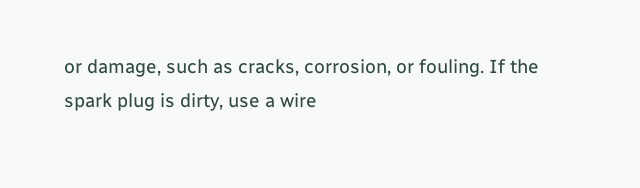or damage, such as cracks, corrosion, or fouling. If the spark plug is dirty, use a wire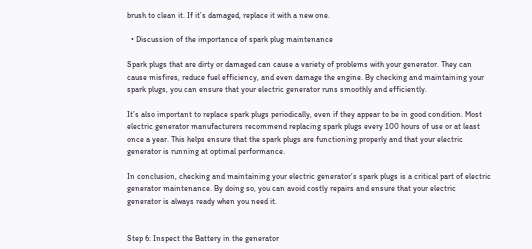brush to clean it. If it’s damaged, replace it with a new one.

  • Discussion of the importance of spark plug maintenance

Spark plugs that are dirty or damaged can cause a variety of problems with your generator. They can cause misfires, reduce fuel efficiency, and even damage the engine. By checking and maintaining your spark plugs, you can ensure that your electric generator runs smoothly and efficiently.

It’s also important to replace spark plugs periodically, even if they appear to be in good condition. Most electric generator manufacturers recommend replacing spark plugs every 100 hours of use or at least once a year. This helps ensure that the spark plugs are functioning properly and that your electric generator is running at optimal performance.

In conclusion, checking and maintaining your electric generator’s spark plugs is a critical part of electric generator maintenance. By doing so, you can avoid costly repairs and ensure that your electric generator is always ready when you need it.


Step 6: Inspect the Battery in the generator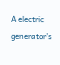A electric generator’s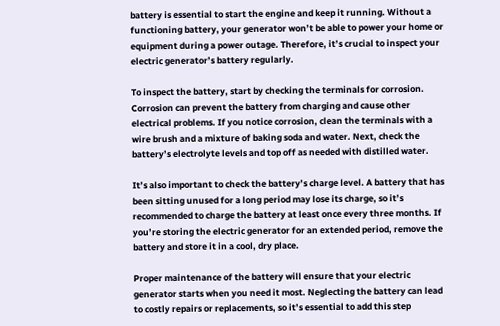battery is essential to start the engine and keep it running. Without a functioning battery, your generator won’t be able to power your home or equipment during a power outage. Therefore, it’s crucial to inspect your electric generator’s battery regularly.

To inspect the battery, start by checking the terminals for corrosion. Corrosion can prevent the battery from charging and cause other electrical problems. If you notice corrosion, clean the terminals with a wire brush and a mixture of baking soda and water. Next, check the battery’s electrolyte levels and top off as needed with distilled water.

It’s also important to check the battery’s charge level. A battery that has been sitting unused for a long period may lose its charge, so it’s recommended to charge the battery at least once every three months. If you’re storing the electric generator for an extended period, remove the battery and store it in a cool, dry place.

Proper maintenance of the battery will ensure that your electric generator starts when you need it most. Neglecting the battery can lead to costly repairs or replacements, so it’s essential to add this step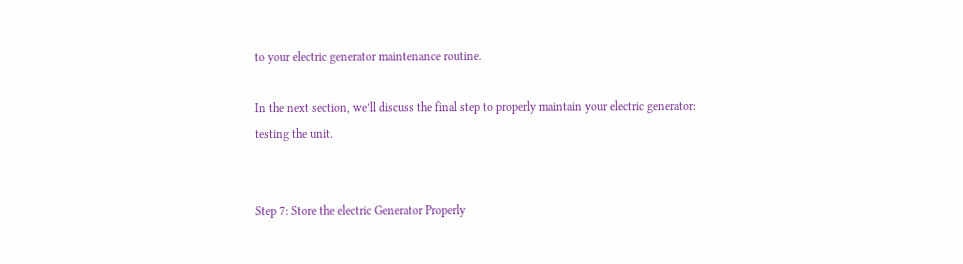to your electric generator maintenance routine.

In the next section, we’ll discuss the final step to properly maintain your electric generator: testing the unit.


Step 7: Store the electric Generator Properly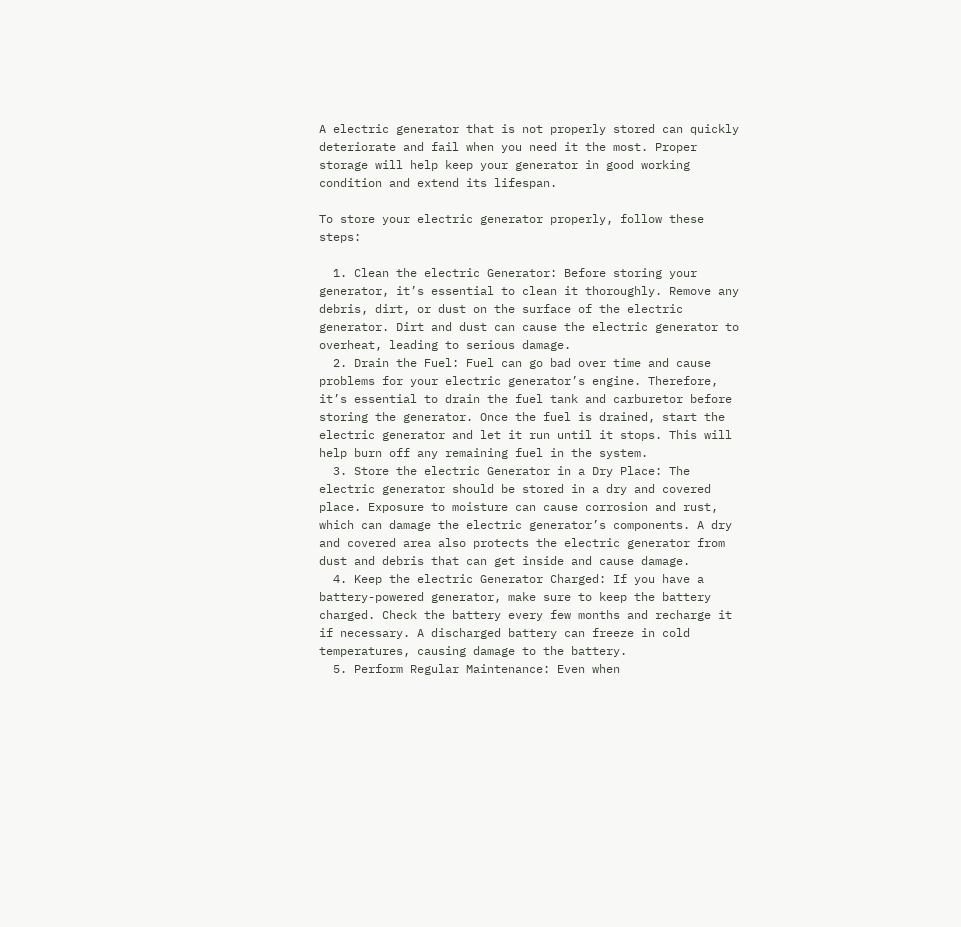A electric generator that is not properly stored can quickly deteriorate and fail when you need it the most. Proper storage will help keep your generator in good working condition and extend its lifespan.

To store your electric generator properly, follow these steps:

  1. Clean the electric Generator: Before storing your generator, it’s essential to clean it thoroughly. Remove any debris, dirt, or dust on the surface of the electric generator. Dirt and dust can cause the electric generator to overheat, leading to serious damage.
  2. Drain the Fuel: Fuel can go bad over time and cause problems for your electric generator’s engine. Therefore, it’s essential to drain the fuel tank and carburetor before storing the generator. Once the fuel is drained, start the electric generator and let it run until it stops. This will help burn off any remaining fuel in the system.
  3. Store the electric Generator in a Dry Place: The electric generator should be stored in a dry and covered place. Exposure to moisture can cause corrosion and rust, which can damage the electric generator’s components. A dry and covered area also protects the electric generator from dust and debris that can get inside and cause damage.
  4. Keep the electric Generator Charged: If you have a battery-powered generator, make sure to keep the battery charged. Check the battery every few months and recharge it if necessary. A discharged battery can freeze in cold temperatures, causing damage to the battery.
  5. Perform Regular Maintenance: Even when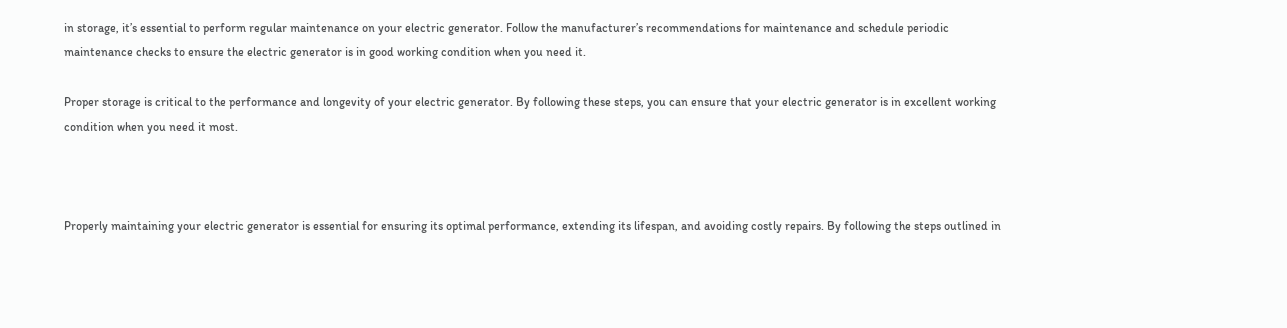in storage, it’s essential to perform regular maintenance on your electric generator. Follow the manufacturer’s recommendations for maintenance and schedule periodic maintenance checks to ensure the electric generator is in good working condition when you need it.

Proper storage is critical to the performance and longevity of your electric generator. By following these steps, you can ensure that your electric generator is in excellent working condition when you need it most.



Properly maintaining your electric generator is essential for ensuring its optimal performance, extending its lifespan, and avoiding costly repairs. By following the steps outlined in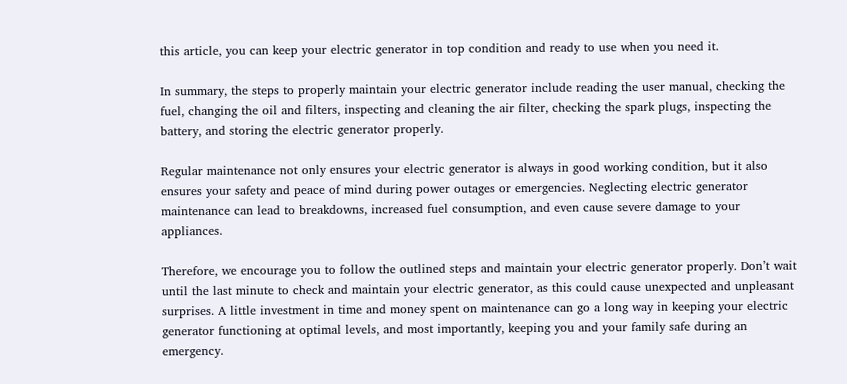this article, you can keep your electric generator in top condition and ready to use when you need it.

In summary, the steps to properly maintain your electric generator include reading the user manual, checking the fuel, changing the oil and filters, inspecting and cleaning the air filter, checking the spark plugs, inspecting the battery, and storing the electric generator properly.

Regular maintenance not only ensures your electric generator is always in good working condition, but it also ensures your safety and peace of mind during power outages or emergencies. Neglecting electric generator maintenance can lead to breakdowns, increased fuel consumption, and even cause severe damage to your appliances.

Therefore, we encourage you to follow the outlined steps and maintain your electric generator properly. Don’t wait until the last minute to check and maintain your electric generator, as this could cause unexpected and unpleasant surprises. A little investment in time and money spent on maintenance can go a long way in keeping your electric generator functioning at optimal levels, and most importantly, keeping you and your family safe during an emergency.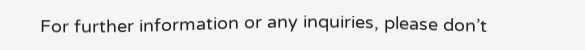For further information or any inquiries, please don’t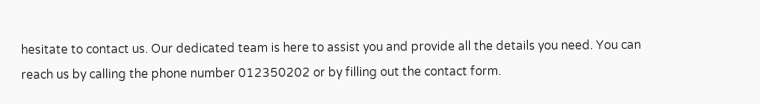hesitate to contact us. Our dedicated team is here to assist you and provide all the details you need. You can reach us by calling the phone number 012350202 or by filling out the contact form.